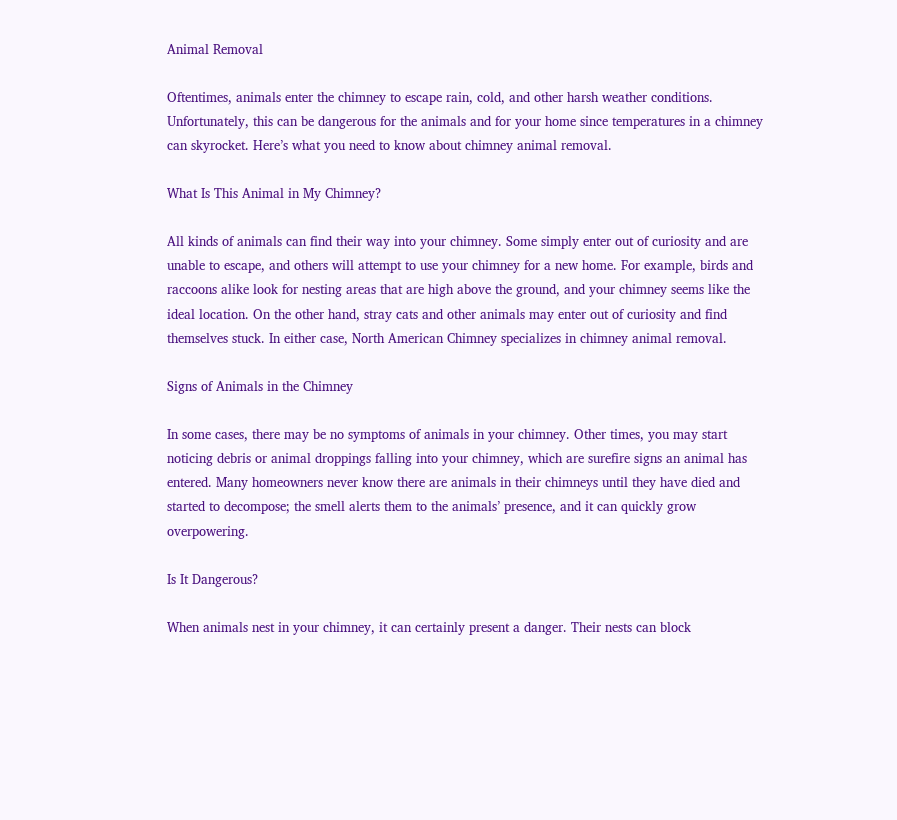Animal Removal

Oftentimes, animals enter the chimney to escape rain, cold, and other harsh weather conditions. Unfortunately, this can be dangerous for the animals and for your home since temperatures in a chimney can skyrocket. Here’s what you need to know about chimney animal removal.

What Is This Animal in My Chimney?

All kinds of animals can find their way into your chimney. Some simply enter out of curiosity and are unable to escape, and others will attempt to use your chimney for a new home. For example, birds and raccoons alike look for nesting areas that are high above the ground, and your chimney seems like the ideal location. On the other hand, stray cats and other animals may enter out of curiosity and find themselves stuck. In either case, North American Chimney specializes in chimney animal removal.

Signs of Animals in the Chimney

In some cases, there may be no symptoms of animals in your chimney. Other times, you may start noticing debris or animal droppings falling into your chimney, which are surefire signs an animal has entered. Many homeowners never know there are animals in their chimneys until they have died and started to decompose; the smell alerts them to the animals’ presence, and it can quickly grow overpowering.

Is It Dangerous?

When animals nest in your chimney, it can certainly present a danger. Their nests can block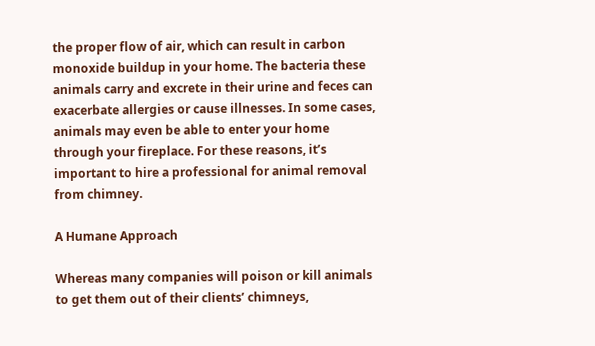the proper flow of air, which can result in carbon monoxide buildup in your home. The bacteria these animals carry and excrete in their urine and feces can exacerbate allergies or cause illnesses. In some cases, animals may even be able to enter your home through your fireplace. For these reasons, it’s important to hire a professional for animal removal from chimney.

A Humane Approach

Whereas many companies will poison or kill animals to get them out of their clients’ chimneys,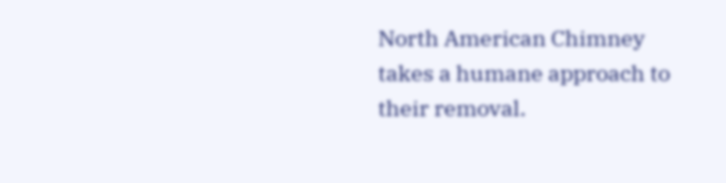North American Chimney takes a humane approach to their removal.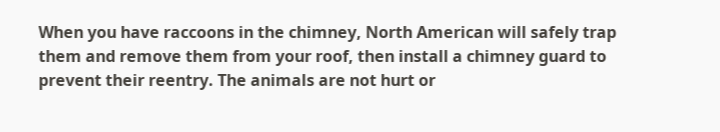When you have raccoons in the chimney, North American will safely trap them and remove them from your roof, then install a chimney guard to prevent their reentry. The animals are not hurt or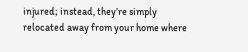injured; instead, they’re simply relocated away from your home where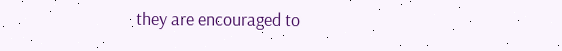they are encouraged to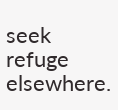seek refuge elsewhere.